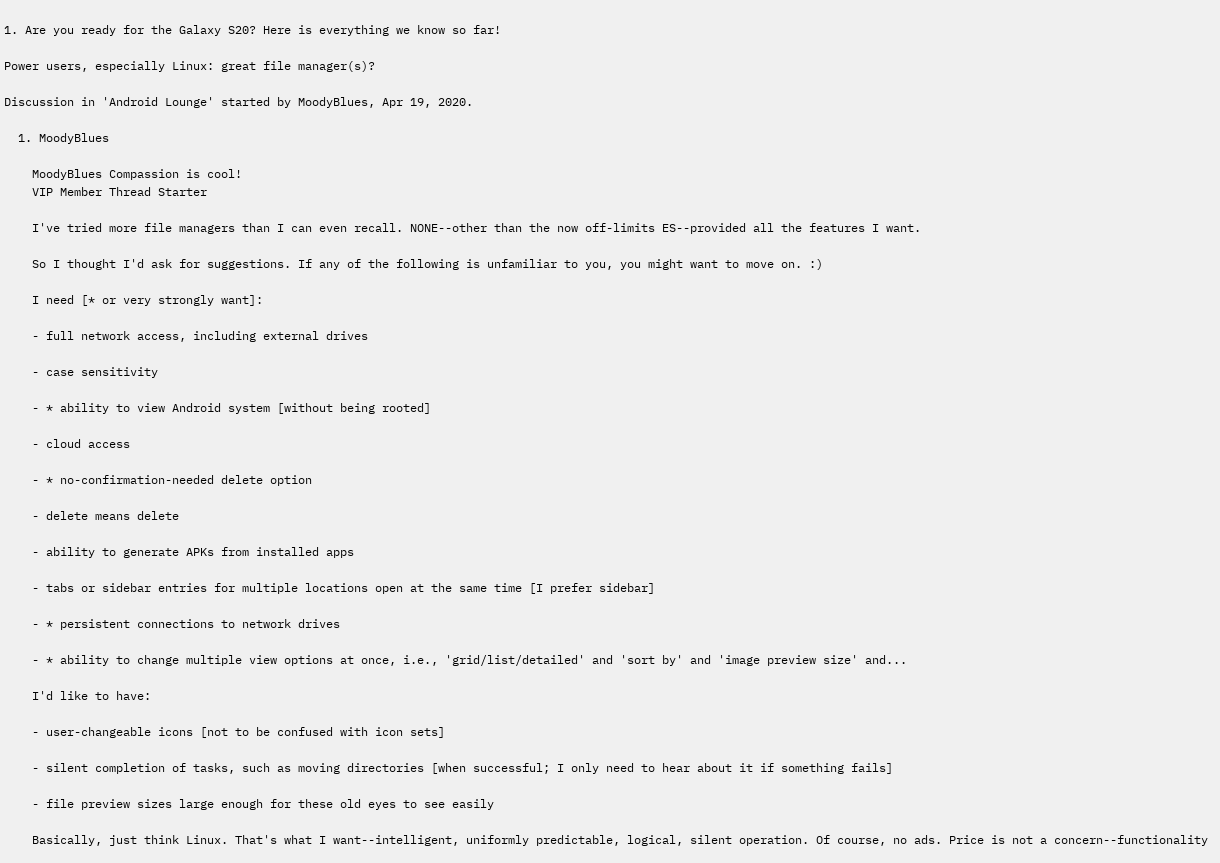1. Are you ready for the Galaxy S20? Here is everything we know so far!

Power users, especially Linux: great file manager(s)?

Discussion in 'Android Lounge' started by MoodyBlues, Apr 19, 2020.

  1. MoodyBlues

    MoodyBlues Compassion is cool!
    VIP Member Thread Starter

    I've tried more file managers than I can even recall. NONE--other than the now off-limits ES--provided all the features I want.

    So I thought I'd ask for suggestions. If any of the following is unfamiliar to you, you might want to move on. :)

    I need [* or very strongly want]:

    - full network access, including external drives

    - case sensitivity

    - * ability to view Android system [without being rooted]

    - cloud access

    - * no-confirmation-needed delete option

    - delete means delete

    - ability to generate APKs from installed apps

    - tabs or sidebar entries for multiple locations open at the same time [I prefer sidebar]

    - * persistent connections to network drives

    - * ability to change multiple view options at once, i.e., 'grid/list/detailed' and 'sort by' and 'image preview size' and...

    I'd like to have:

    - user-changeable icons [not to be confused with icon sets]

    - silent completion of tasks, such as moving directories [when successful; I only need to hear about it if something fails]

    - file preview sizes large enough for these old eyes to see easily

    Basically, just think Linux. That's what I want--intelligent, uniformly predictable, logical, silent operation. Of course, no ads. Price is not a concern--functionality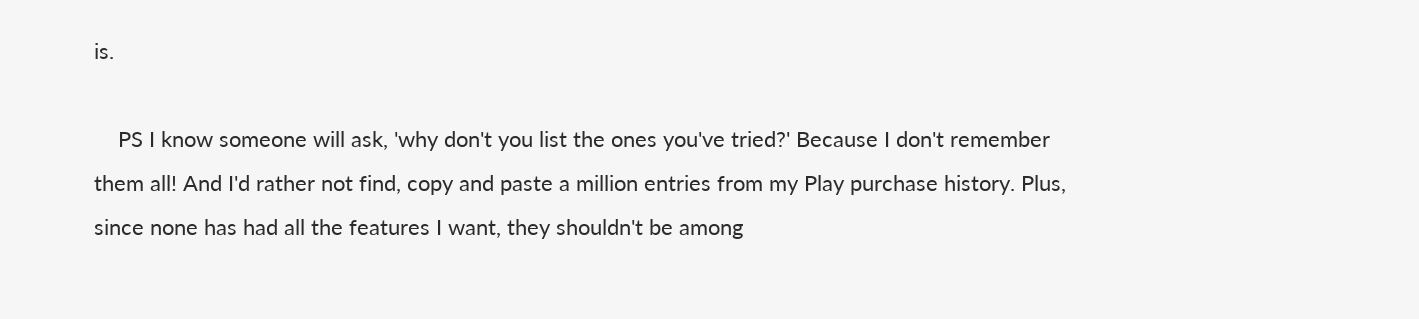is.

    PS I know someone will ask, 'why don't you list the ones you've tried?' Because I don't remember them all! And I'd rather not find, copy and paste a million entries from my Play purchase history. Plus, since none has had all the features I want, they shouldn't be among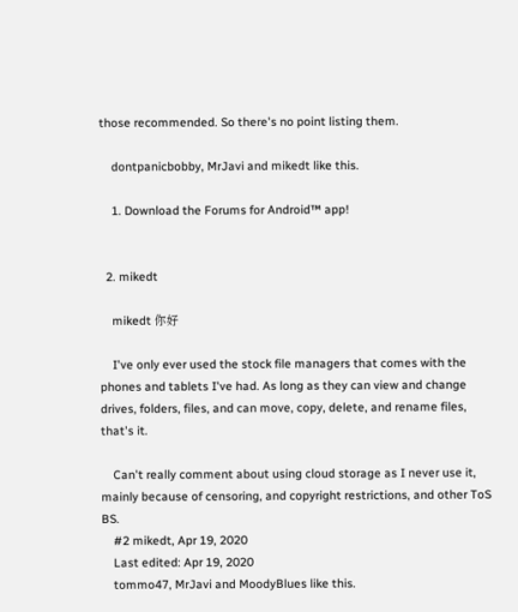those recommended. So there's no point listing them.

    dontpanicbobby, MrJavi and mikedt like this.

    1. Download the Forums for Android™ app!


  2. mikedt

    mikedt 你好

    I've only ever used the stock file managers that comes with the phones and tablets I've had. As long as they can view and change drives, folders, files, and can move, copy, delete, and rename files, that's it.

    Can't really comment about using cloud storage as I never use it, mainly because of censoring, and copyright restrictions, and other ToS BS.
    #2 mikedt, Apr 19, 2020
    Last edited: Apr 19, 2020
    tommo47, MrJavi and MoodyBlues like this.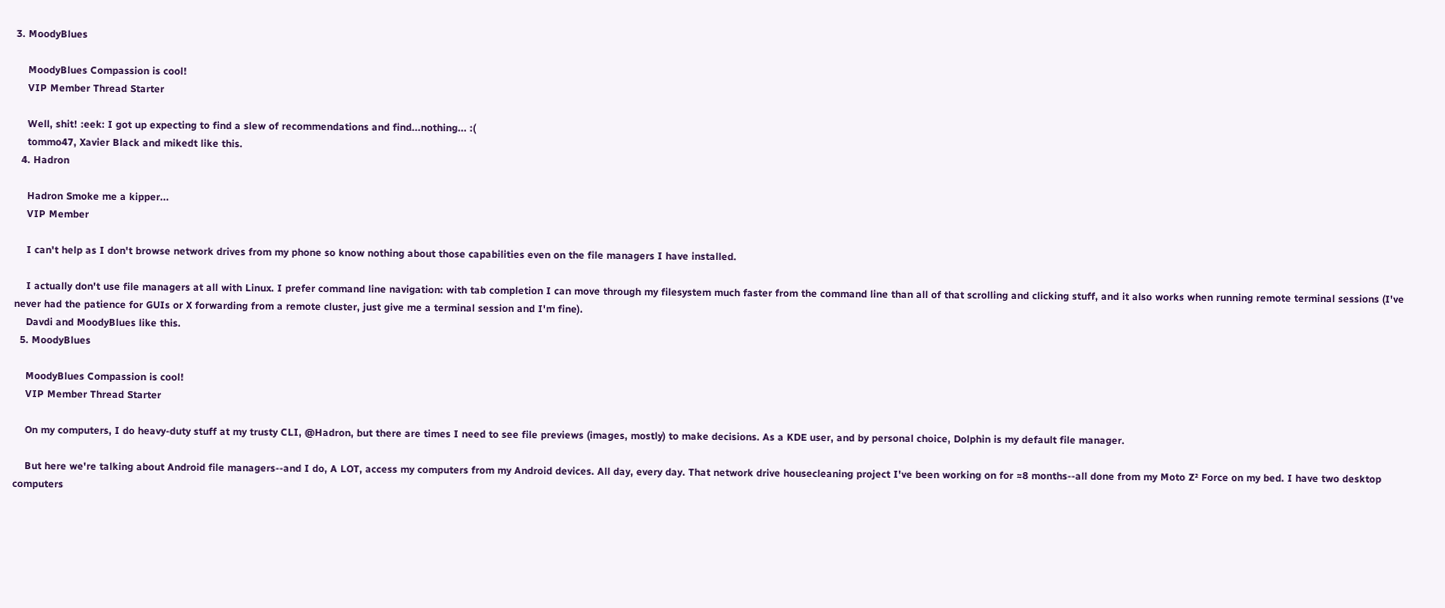3. MoodyBlues

    MoodyBlues Compassion is cool!
    VIP Member Thread Starter

    Well, shit! :eek: I got up expecting to find a slew of recommendations and find...nothing... :(
    tommo47, Xavier Black and mikedt like this.
  4. Hadron

    Hadron Smoke me a kipper...
    VIP Member

    I can't help as I don't browse network drives from my phone so know nothing about those capabilities even on the file managers I have installed.

    I actually don't use file managers at all with Linux. I prefer command line navigation: with tab completion I can move through my filesystem much faster from the command line than all of that scrolling and clicking stuff, and it also works when running remote terminal sessions (I've never had the patience for GUIs or X forwarding from a remote cluster, just give me a terminal session and I'm fine).
    Davdi and MoodyBlues like this.
  5. MoodyBlues

    MoodyBlues Compassion is cool!
    VIP Member Thread Starter

    On my computers, I do heavy-duty stuff at my trusty CLI, @Hadron, but there are times I need to see file previews (images, mostly) to make decisions. As a KDE user, and by personal choice, Dolphin is my default file manager.

    But here we're talking about Android file managers--and I do, A LOT, access my computers from my Android devices. All day, every day. That network drive housecleaning project I've been working on for ≈8 months--all done from my Moto Z² Force on my bed. I have two desktop computers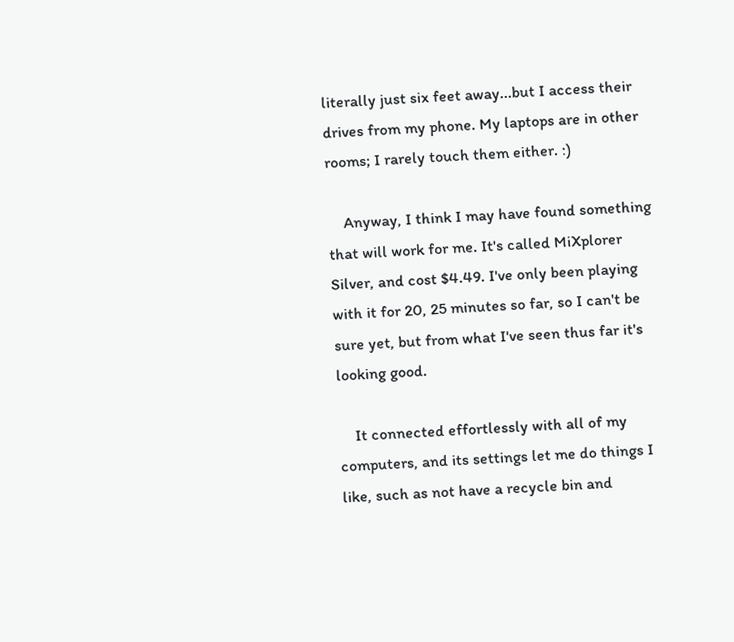literally just six feet away...but I access their drives from my phone. My laptops are in other rooms; I rarely touch them either. :)

    Anyway, I think I may have found something that will work for me. It's called MiXplorer Silver, and cost $4.49. I've only been playing with it for 20, 25 minutes so far, so I can't be sure yet, but from what I've seen thus far it's looking good.

    It connected effortlessly with all of my computers, and its settings let me do things I like, such as not have a recycle bin and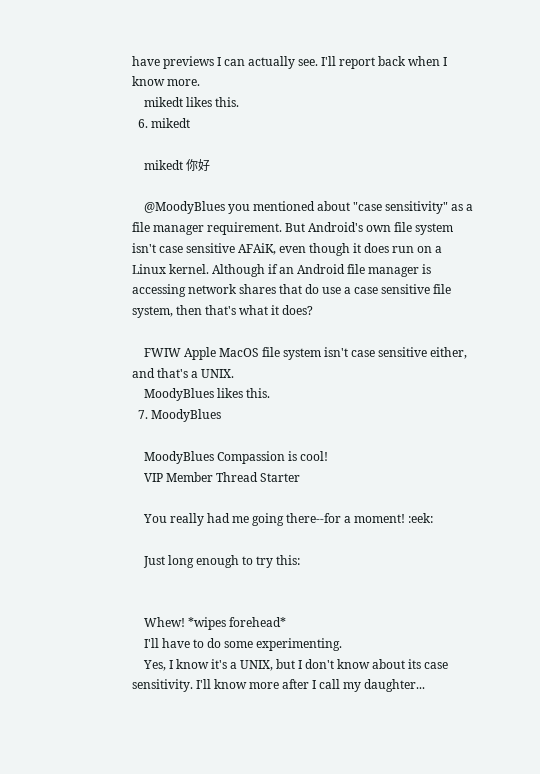have previews I can actually see. I'll report back when I know more.
    mikedt likes this.
  6. mikedt

    mikedt 你好

    @MoodyBlues you mentioned about "case sensitivity" as a file manager requirement. But Android's own file system isn't case sensitive AFAiK, even though it does run on a Linux kernel. Although if an Android file manager is accessing network shares that do use a case sensitive file system, then that's what it does?

    FWIW Apple MacOS file system isn't case sensitive either, and that's a UNIX.
    MoodyBlues likes this.
  7. MoodyBlues

    MoodyBlues Compassion is cool!
    VIP Member Thread Starter

    You really had me going there--for a moment! :eek:

    Just long enough to try this:


    Whew! *wipes forehead*
    I'll have to do some experimenting.
    Yes, I know it's a UNIX, but I don't know about its case sensitivity. I'll know more after I call my daughter...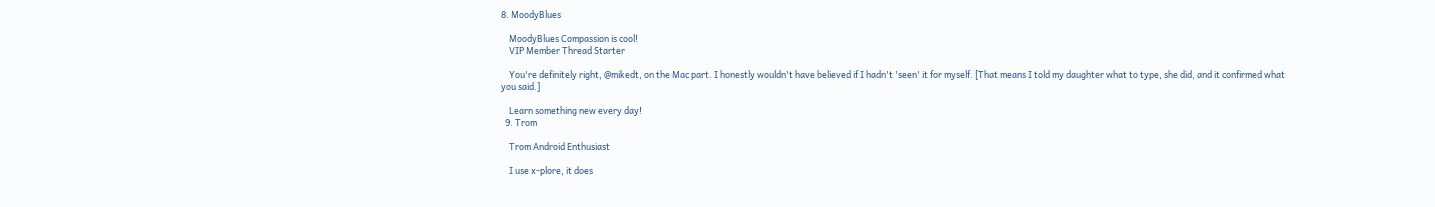8. MoodyBlues

    MoodyBlues Compassion is cool!
    VIP Member Thread Starter

    You're definitely right, @mikedt, on the Mac part. I honestly wouldn't have believed if I hadn't 'seen' it for myself. [That means I told my daughter what to type, she did, and it confirmed what you said.]

    Learn something new every day!
  9. Trom

    Trom Android Enthusiast

    I use x-plore, it does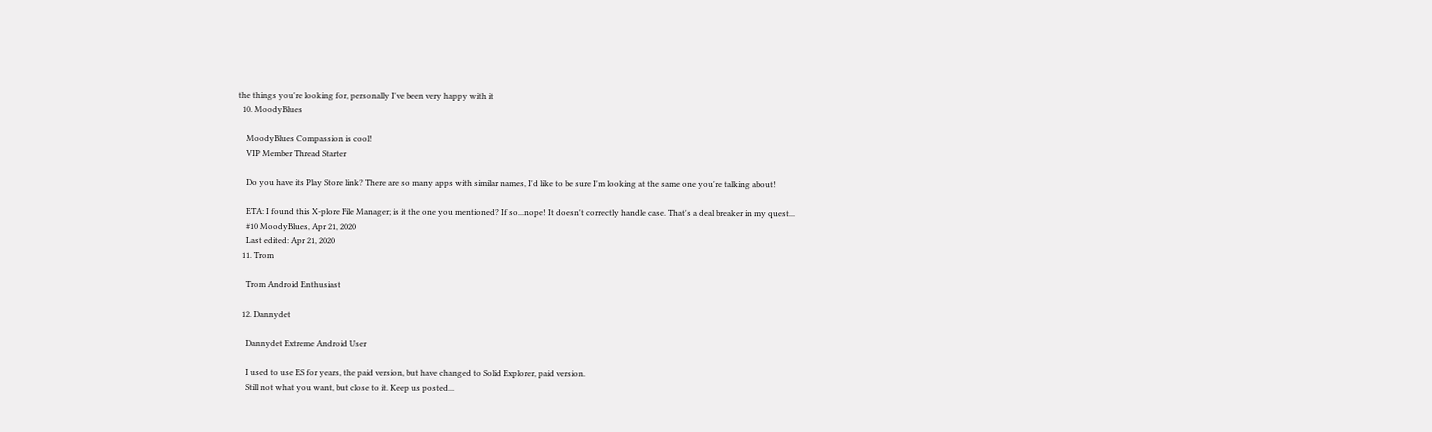the things you're looking for, personally I've been very happy with it
  10. MoodyBlues

    MoodyBlues Compassion is cool!
    VIP Member Thread Starter

    Do you have its Play Store link? There are so many apps with similar names, I'd like to be sure I'm looking at the same one you're talking about!

    ETA: I found this X-plore File Manager; is it the one you mentioned? If so...nope! It doesn't correctly handle case. That's a deal breaker in my quest...
    #10 MoodyBlues, Apr 21, 2020
    Last edited: Apr 21, 2020
  11. Trom

    Trom Android Enthusiast

  12. Dannydet

    Dannydet Extreme Android User

    I used to use ES for years, the paid version, but have changed to Solid Explorer, paid version.
    Still not what you want, but close to it. Keep us posted...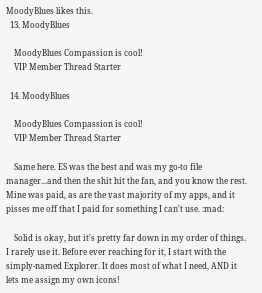MoodyBlues likes this.
  13. MoodyBlues

    MoodyBlues Compassion is cool!
    VIP Member Thread Starter

  14. MoodyBlues

    MoodyBlues Compassion is cool!
    VIP Member Thread Starter

    Same here. ES was the best and was my go-to file manager...and then the shit hit the fan, and you know the rest. Mine was paid, as are the vast majority of my apps, and it pisses me off that I paid for something I can't use. :mad:

    Solid is okay, but it's pretty far down in my order of things. I rarely use it. Before ever reaching for it, I start with the simply-named Explorer. It does most of what I need, AND it lets me assign my own icons!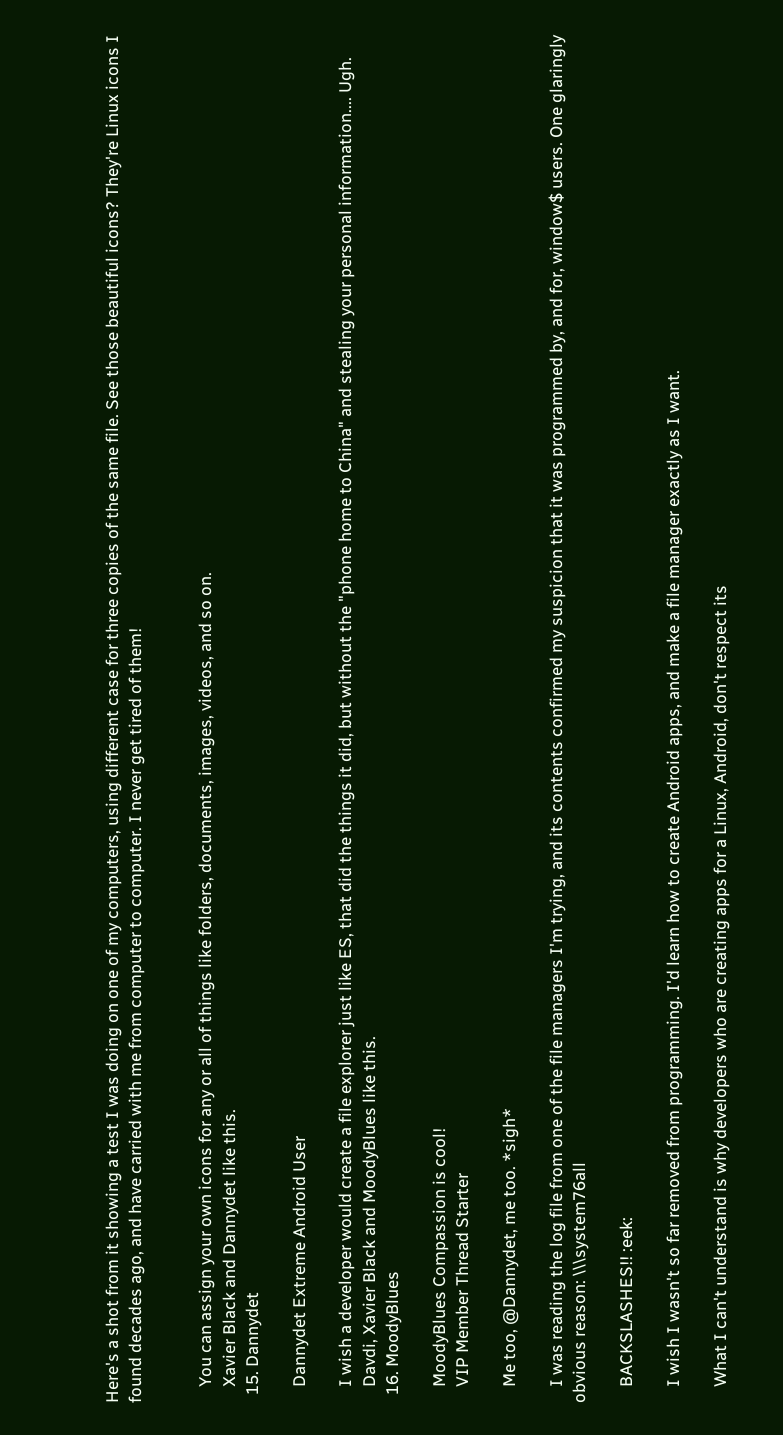Here's a shot from it showing a test I was doing on one of my computers, using different case for three copies of the same file. See those beautiful icons? They're Linux icons I found decades ago, and have carried with me from computer to computer. I never get tired of them!


    You can assign your own icons for any or all of things like folders, documents, images, videos, and so on.
    Xavier Black and Dannydet like this.
  15. Dannydet

    Dannydet Extreme Android User

    I wish a developer would create a file explorer just like ES, that did the things it did, but without the "phone home to China" and stealing your personal information.... Ugh.
    Davdi, Xavier Black and MoodyBlues like this.
  16. MoodyBlues

    MoodyBlues Compassion is cool!
    VIP Member Thread Starter

    Me too, @Dannydet, me too. *sigh*

    I was reading the log file from one of the file managers I'm trying, and its contents confirmed my suspicion that it was programmed by, and for, window$ users. One glaringly obvious reason: \\\system76all

    BACKSLASHES!! :eek:

    I wish I wasn't so far removed from programming. I'd learn how to create Android apps, and make a file manager exactly as I want.

    What I can't understand is why developers who are creating apps for a Linux, Android, don't respect its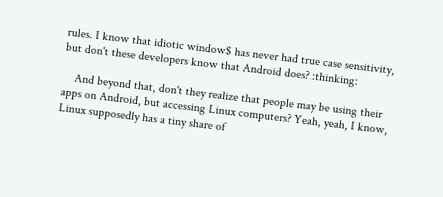rules. I know that idiotic window$ has never had true case sensitivity, but don't these developers know that Android does? :thinking:

    And beyond that, don't they realize that people may be using their apps on Android, but accessing Linux computers? Yeah, yeah, I know, Linux supposedly has a tiny share of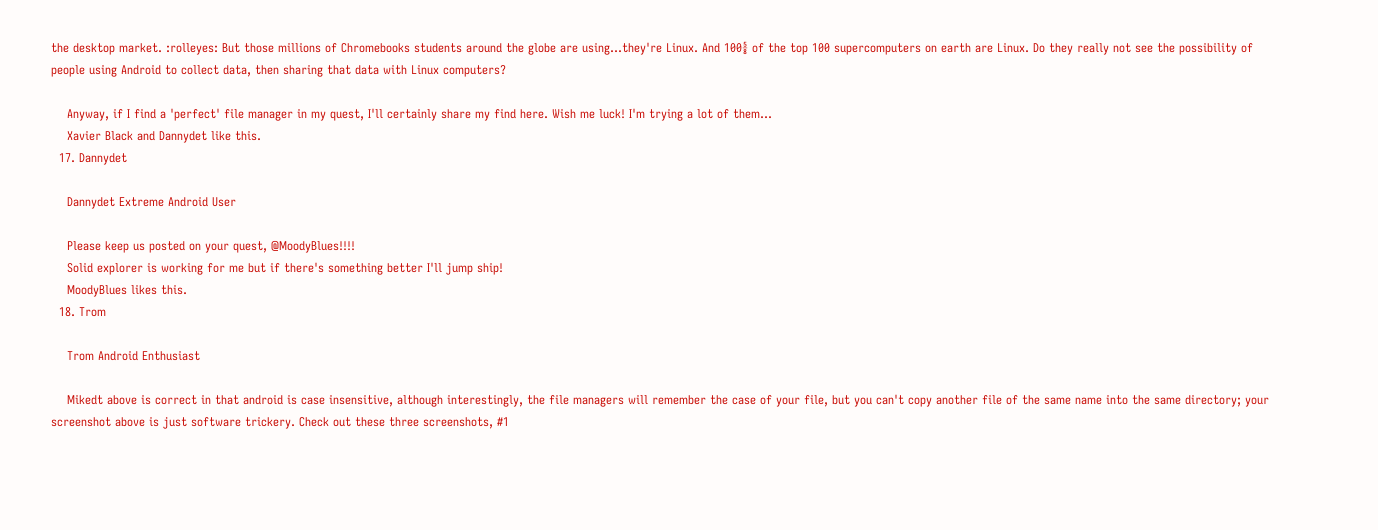the desktop market. :rolleyes: But those millions of Chromebooks students around the globe are using...they're Linux. And 100⅝ of the top 100 supercomputers on earth are Linux. Do they really not see the possibility of people using Android to collect data, then sharing that data with Linux computers?

    Anyway, if I find a 'perfect' file manager in my quest, I'll certainly share my find here. Wish me luck! I'm trying a lot of them...
    Xavier Black and Dannydet like this.
  17. Dannydet

    Dannydet Extreme Android User

    Please keep us posted on your quest, @MoodyBlues!!!!
    Solid explorer is working for me but if there's something better I'll jump ship!
    MoodyBlues likes this.
  18. Trom

    Trom Android Enthusiast

    Mikedt above is correct in that android is case insensitive, although interestingly, the file managers will remember the case of your file, but you can't copy another file of the same name into the same directory; your screenshot above is just software trickery. Check out these three screenshots, #1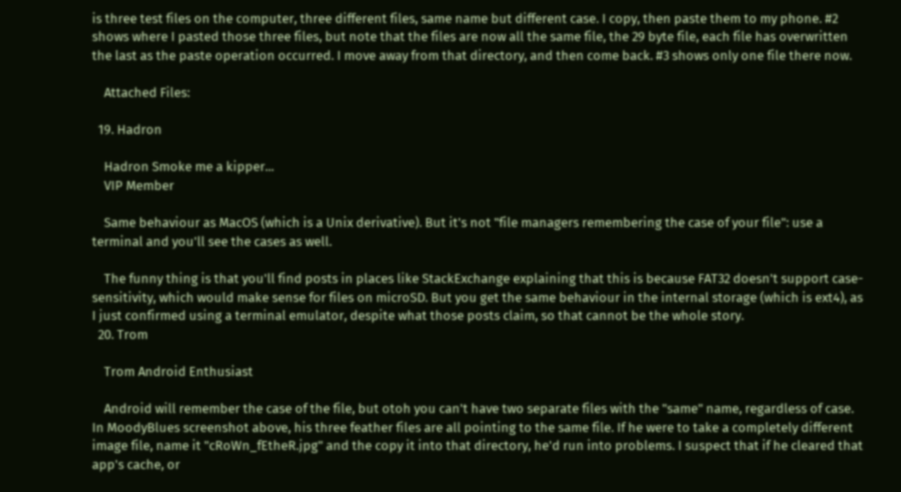is three test files on the computer, three different files, same name but different case. I copy, then paste them to my phone. #2 shows where I pasted those three files, but note that the files are now all the same file, the 29 byte file, each file has overwritten the last as the paste operation occurred. I move away from that directory, and then come back. #3 shows only one file there now.

    Attached Files:

  19. Hadron

    Hadron Smoke me a kipper...
    VIP Member

    Same behaviour as MacOS (which is a Unix derivative). But it's not "file managers remembering the case of your file": use a terminal and you'll see the cases as well.

    The funny thing is that you'll find posts in places like StackExchange explaining that this is because FAT32 doesn't support case-sensitivity, which would make sense for files on microSD. But you get the same behaviour in the internal storage (which is ext4), as I just confirmed using a terminal emulator, despite what those posts claim, so that cannot be the whole story.
  20. Trom

    Trom Android Enthusiast

    Android will remember the case of the file, but otoh you can't have two separate files with the "same" name, regardless of case. In MoodyBlues screenshot above, his three feather files are all pointing to the same file. If he were to take a completely different image file, name it "cRoWn_fEtheR.jpg" and the copy it into that directory, he'd run into problems. I suspect that if he cleared that app's cache, or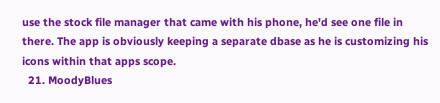use the stock file manager that came with his phone, he'd see one file in there. The app is obviously keeping a separate dbase as he is customizing his icons within that apps scope.
  21. MoodyBlues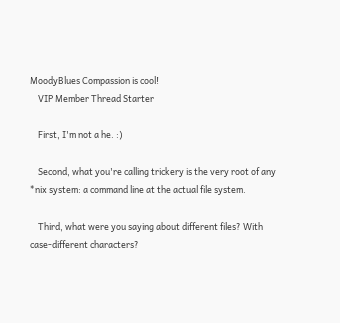MoodyBlues Compassion is cool!
    VIP Member Thread Starter

    First, I'm not a he. :)

    Second, what you're calling trickery is the very root of any *nix system: a command line at the actual file system.

    Third, what were you saying about different files? With case-different characters?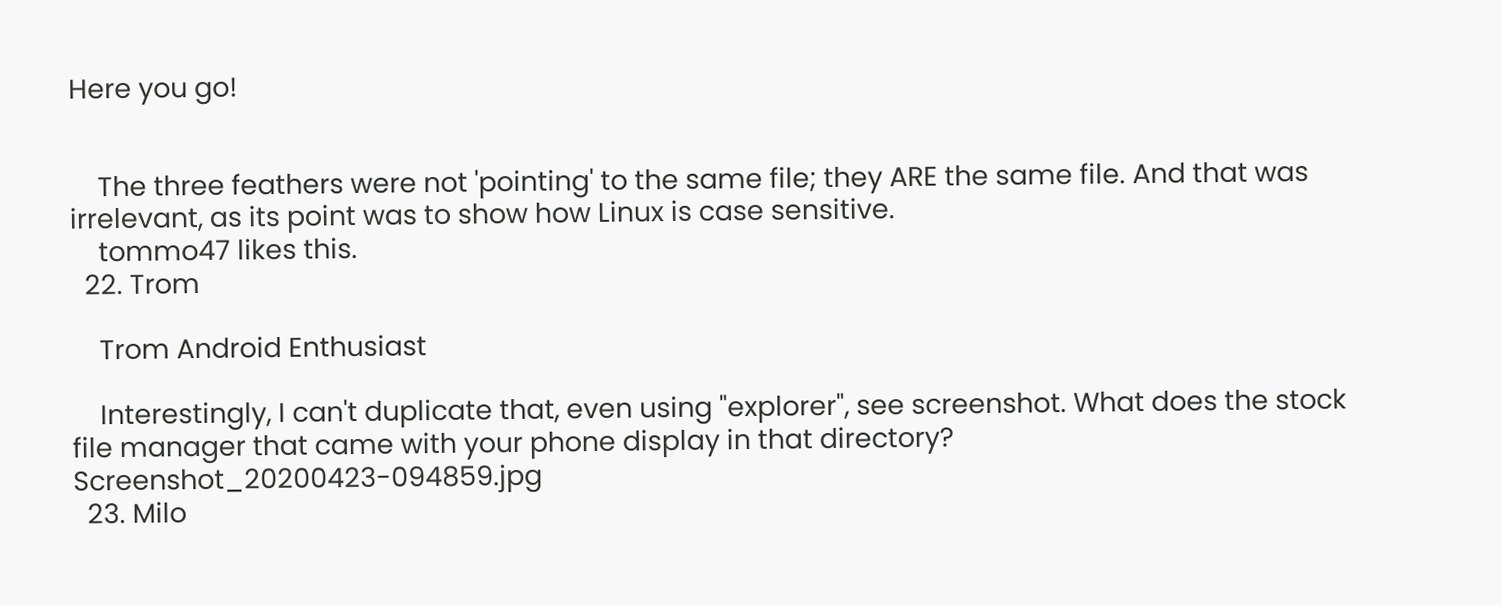Here you go!


    The three feathers were not 'pointing' to the same file; they ARE the same file. And that was irrelevant, as its point was to show how Linux is case sensitive.
    tommo47 likes this.
  22. Trom

    Trom Android Enthusiast

    Interestingly, I can't duplicate that, even using "explorer", see screenshot. What does the stock file manager that came with your phone display in that directory? Screenshot_20200423-094859.jpg
  23. Milo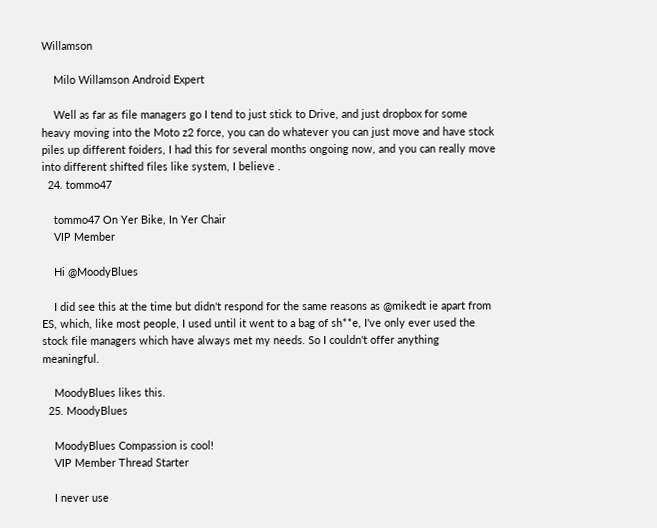Willamson

    Milo Willamson Android Expert

    Well as far as file managers go I tend to just stick to Drive, and just dropbox for some heavy moving into the Moto z2 force, you can do whatever you can just move and have stock piles up different foiders, I had this for several months ongoing now, and you can really move into different shifted files like system, I believe .
  24. tommo47

    tommo47 On Yer Bike, In Yer Chair
    VIP Member

    Hi @MoodyBlues

    I did see this at the time but didn't respond for the same reasons as @mikedt ie apart from ES, which, like most people, I used until it went to a bag of sh**e, I've only ever used the stock file managers which have always met my needs. So I couldn't offer anything meaningful.

    MoodyBlues likes this.
  25. MoodyBlues

    MoodyBlues Compassion is cool!
    VIP Member Thread Starter

    I never use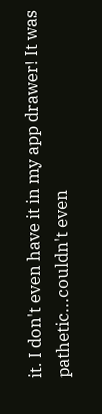it. I don't even have it in my app drawer! It was pathetic...couldn't even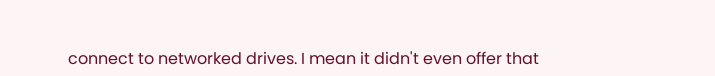connect to networked drives. I mean it didn't even offer that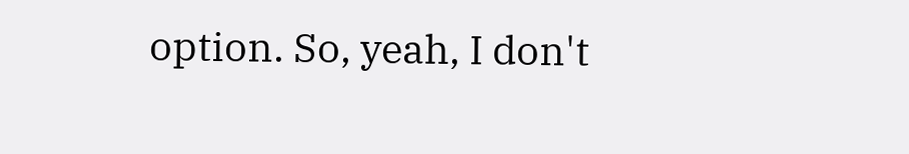option. So, yeah, I don't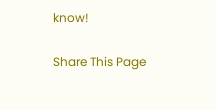know!

Share This Page